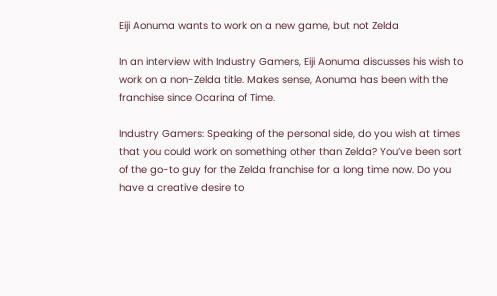Eiji Aonuma wants to work on a new game, but not Zelda

In an interview with Industry Gamers, Eiji Aonuma discusses his wish to work on a non-Zelda title. Makes sense, Aonuma has been with the franchise since Ocarina of Time.

Industry Gamers: Speaking of the personal side, do you wish at times that you could work on something other than Zelda? You’ve been sort of the go-to guy for the Zelda franchise for a long time now. Do you have a creative desire to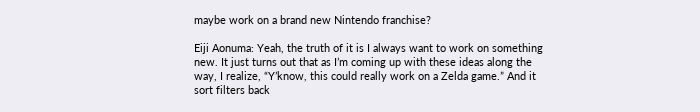maybe work on a brand new Nintendo franchise?

Eiji Aonuma: Yeah, the truth of it is I always want to work on something new. It just turns out that as I’m coming up with these ideas along the way, I realize, “Y’know, this could really work on a Zelda game.” And it sort filters back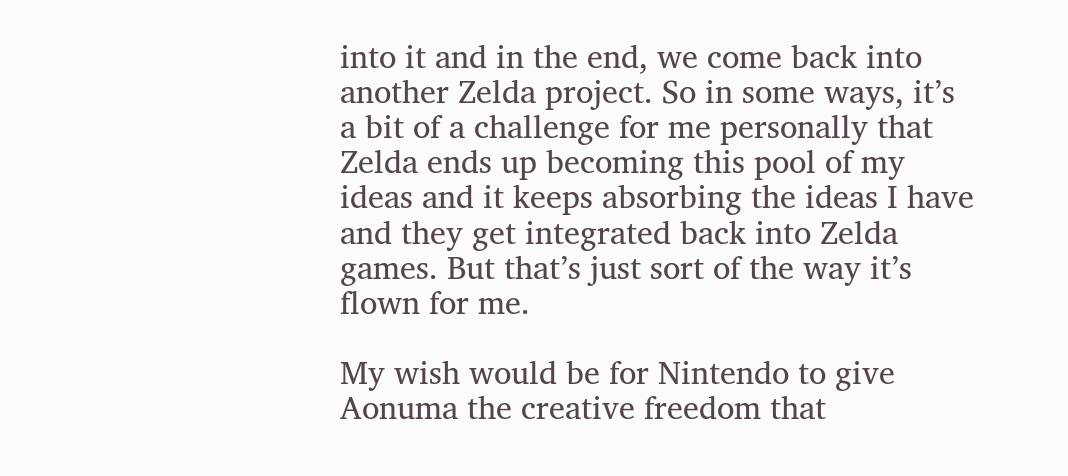into it and in the end, we come back into another Zelda project. So in some ways, it’s a bit of a challenge for me personally that Zelda ends up becoming this pool of my ideas and it keeps absorbing the ideas I have and they get integrated back into Zelda games. But that’s just sort of the way it’s flown for me.

My wish would be for Nintendo to give Aonuma the creative freedom that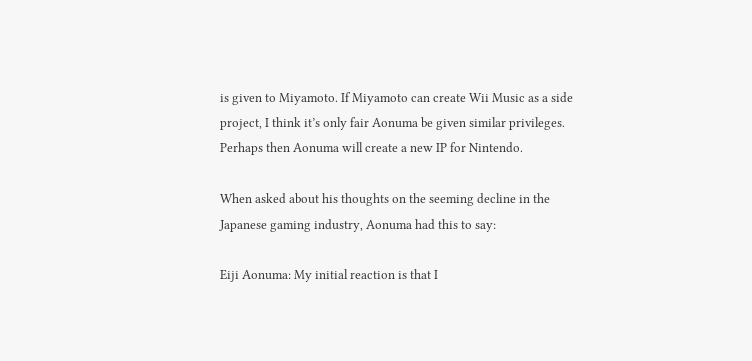is given to Miyamoto. If Miyamoto can create Wii Music as a side project, I think it’s only fair Aonuma be given similar privileges. Perhaps then Aonuma will create a new IP for Nintendo.

When asked about his thoughts on the seeming decline in the Japanese gaming industry, Aonuma had this to say:

Eiji Aonuma: My initial reaction is that I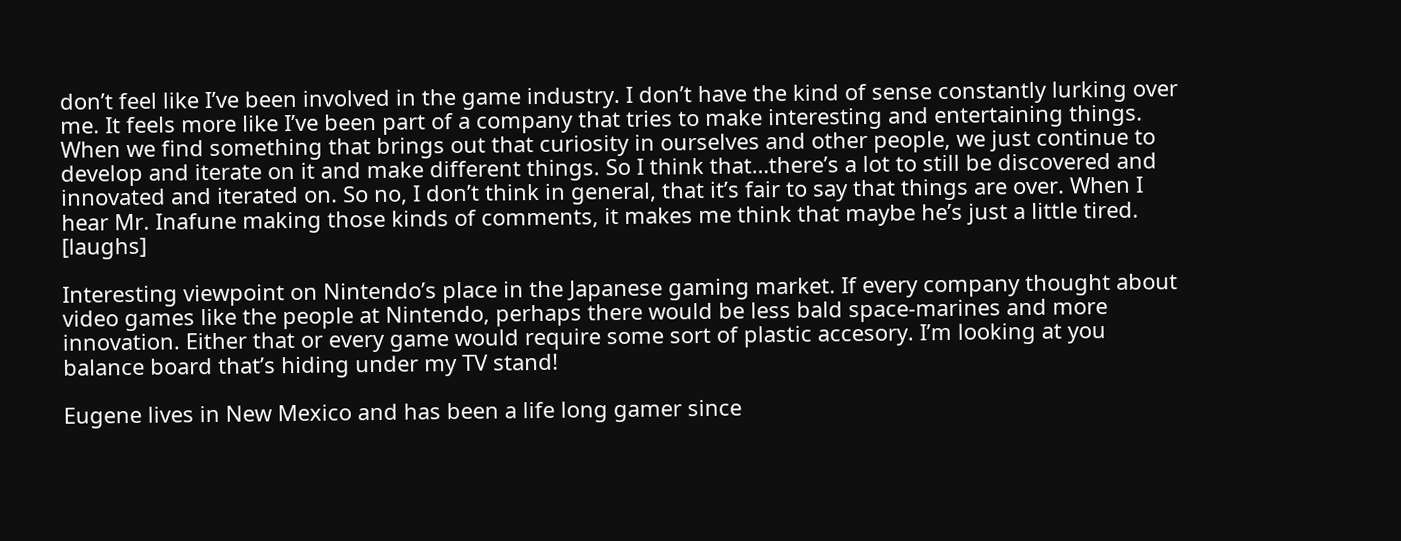don’t feel like I’ve been involved in the game industry. I don’t have the kind of sense constantly lurking over me. It feels more like I’ve been part of a company that tries to make interesting and entertaining things. When we find something that brings out that curiosity in ourselves and other people, we just continue to develop and iterate on it and make different things. So I think that…there’s a lot to still be discovered and innovated and iterated on. So no, I don’t think in general, that it’s fair to say that things are over. When I hear Mr. Inafune making those kinds of comments, it makes me think that maybe he’s just a little tired. [laughs]

Interesting viewpoint on Nintendo’s place in the Japanese gaming market. If every company thought about video games like the people at Nintendo, perhaps there would be less bald space-marines and more innovation. Either that or every game would require some sort of plastic accesory. I’m looking at you balance board that’s hiding under my TV stand!

Eugene lives in New Mexico and has been a life long gamer since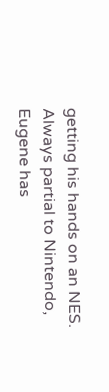getting his hands on an NES. Always partial to Nintendo, Eugene has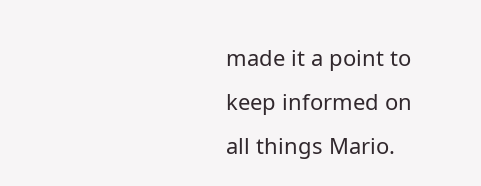made it a point to keep informed on all things Mario.